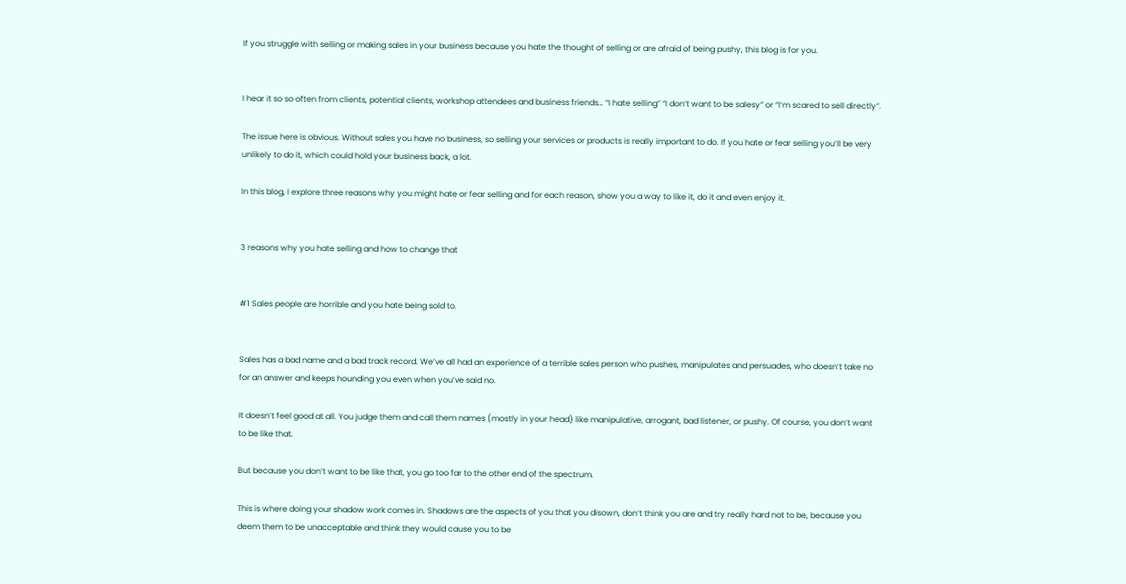If you struggle with selling or making sales in your business because you hate the thought of selling or are afraid of being pushy, this blog is for you.


I hear it so so often from clients, potential clients, workshop attendees and business friends… “I hate selling” “I don’t want to be salesy” or “I’m scared to sell directly”.

The issue here is obvious. Without sales you have no business, so selling your services or products is really important to do. If you hate or fear selling you’ll be very unlikely to do it, which could hold your business back, a lot.

In this blog, I explore three reasons why you might hate or fear selling and for each reason, show you a way to like it, do it and even enjoy it.


3 reasons why you hate selling and how to change that


#1 Sales people are horrible and you hate being sold to.


Sales has a bad name and a bad track record. We’ve all had an experience of a terrible sales person who pushes, manipulates and persuades, who doesn’t take no for an answer and keeps hounding you even when you’ve said no.

It doesn’t feel good at all. You judge them and call them names (mostly in your head) like manipulative, arrogant, bad listener, or pushy. Of course, you don’t want to be like that.

But because you don’t want to be like that, you go too far to the other end of the spectrum.

This is where doing your shadow work comes in. Shadows are the aspects of you that you disown, don’t think you are and try really hard not to be, because you deem them to be unacceptable and think they would cause you to be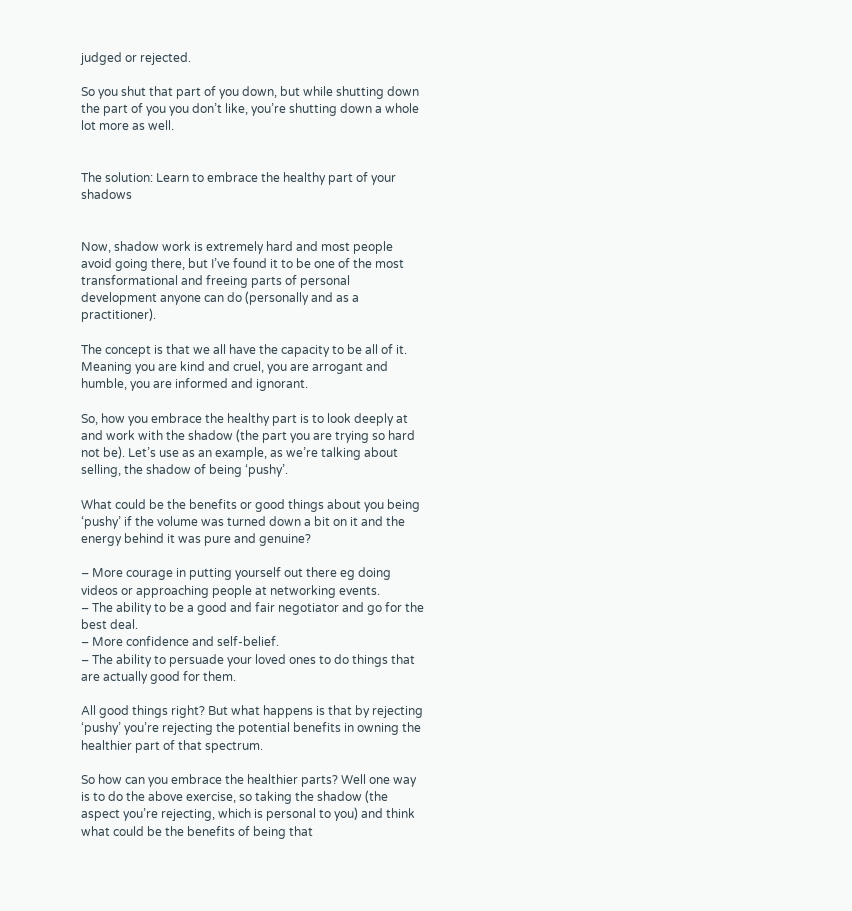judged or rejected.

So you shut that part of you down, but while shutting down the part of you you don’t like, you’re shutting down a whole lot more as well.


The solution: Learn to embrace the healthy part of your shadows


Now, shadow work is extremely hard and most people avoid going there, but I’ve found it to be one of the most transformational and freeing parts of personal development anyone can do (personally and as a practitioner).

The concept is that we all have the capacity to be all of it. Meaning you are kind and cruel, you are arrogant and humble, you are informed and ignorant.

So, how you embrace the healthy part is to look deeply at and work with the shadow (the part you are trying so hard not be). Let’s use as an example, as we’re talking about selling, the shadow of being ‘pushy’.

What could be the benefits or good things about you being ‘pushy’ if the volume was turned down a bit on it and the energy behind it was pure and genuine?

– More courage in putting yourself out there eg doing videos or approaching people at networking events.
– The ability to be a good and fair negotiator and go for the best deal.
– More confidence and self-belief.
– The ability to persuade your loved ones to do things that are actually good for them.

All good things right? But what happens is that by rejecting ‘pushy’ you’re rejecting the potential benefits in owning the healthier part of that spectrum.

So how can you embrace the healthier parts? Well one way is to do the above exercise, so taking the shadow (the aspect you’re rejecting, which is personal to you) and think what could be the benefits of being that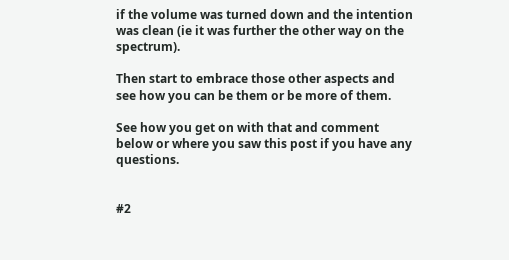if the volume was turned down and the intention was clean (ie it was further the other way on the spectrum).

Then start to embrace those other aspects and see how you can be them or be more of them.

See how you get on with that and comment below or where you saw this post if you have any questions.


#2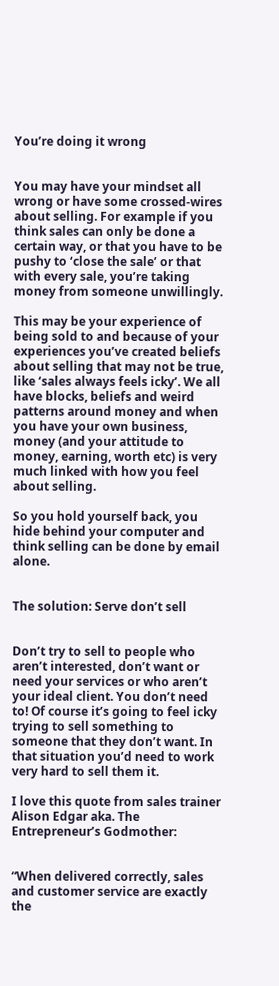You’re doing it wrong


You may have your mindset all wrong or have some crossed-wires about selling. For example if you think sales can only be done a certain way, or that you have to be pushy to ‘close the sale’ or that with every sale, you’re taking money from someone unwillingly.

This may be your experience of being sold to and because of your experiences you’ve created beliefs about selling that may not be true, like ‘sales always feels icky’. We all have blocks, beliefs and weird patterns around money and when you have your own business, money (and your attitude to money, earning, worth etc) is very much linked with how you feel about selling.

So you hold yourself back, you hide behind your computer and think selling can be done by email alone.


The solution: Serve don’t sell


Don’t try to sell to people who aren’t interested, don’t want or need your services or who aren’t your ideal client. You don’t need to! Of course it’s going to feel icky trying to sell something to someone that they don’t want. In that situation you’d need to work very hard to sell them it.

I love this quote from sales trainer Alison Edgar aka. The Entrepreneur’s Godmother:


“When delivered correctly, sales and customer service are exactly the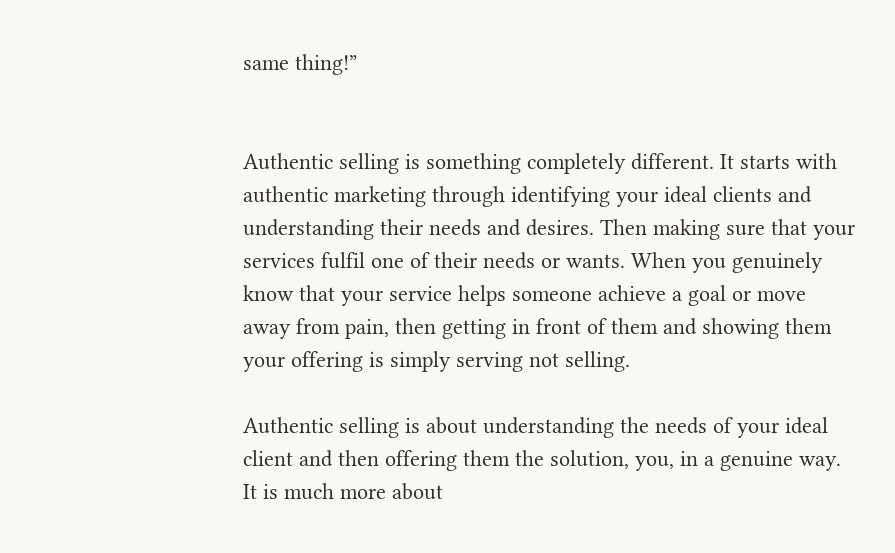same thing!”


Authentic selling is something completely different. It starts with authentic marketing through identifying your ideal clients and understanding their needs and desires. Then making sure that your services fulfil one of their needs or wants. When you genuinely know that your service helps someone achieve a goal or move away from pain, then getting in front of them and showing them your offering is simply serving not selling.

Authentic selling is about understanding the needs of your ideal client and then offering them the solution, you, in a genuine way. It is much more about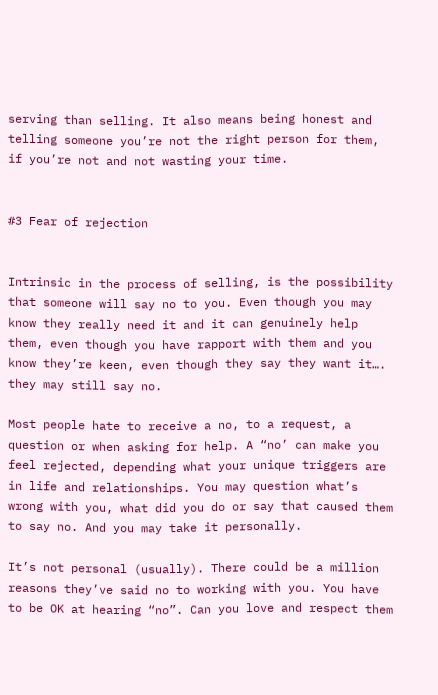serving than selling. It also means being honest and telling someone you’re not the right person for them, if you’re not and not wasting your time.


#3 Fear of rejection


Intrinsic in the process of selling, is the possibility that someone will say no to you. Even though you may know they really need it and it can genuinely help them, even though you have rapport with them and you know they’re keen, even though they say they want it…. they may still say no.

Most people hate to receive a no, to a request, a question or when asking for help. A “no’ can make you feel rejected, depending what your unique triggers are in life and relationships. You may question what’s wrong with you, what did you do or say that caused them to say no. And you may take it personally.

It’s not personal (usually). There could be a million reasons they’ve said no to working with you. You have to be OK at hearing “no”. Can you love and respect them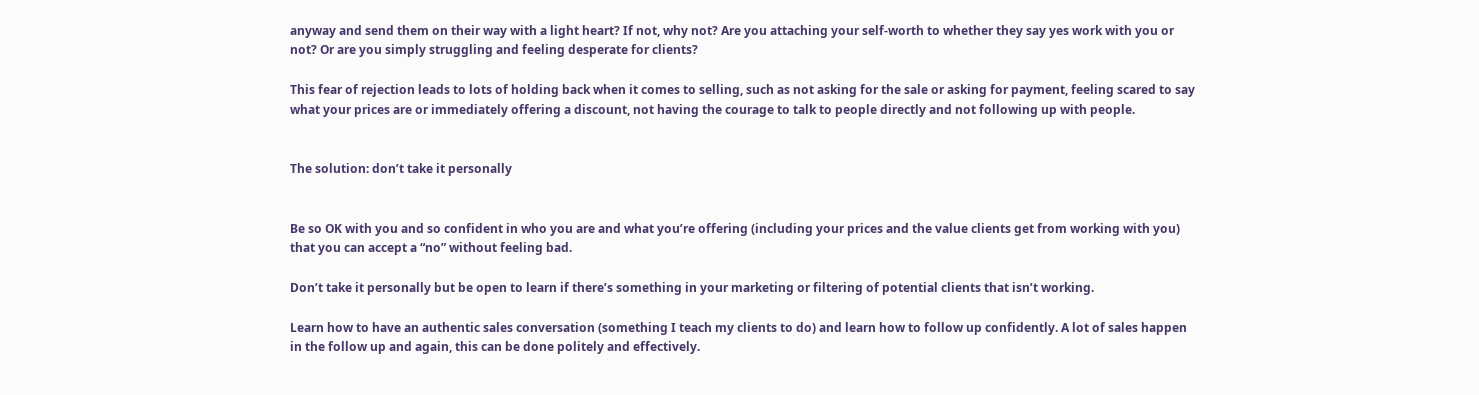anyway and send them on their way with a light heart? If not, why not? Are you attaching your self-worth to whether they say yes work with you or not? Or are you simply struggling and feeling desperate for clients?

This fear of rejection leads to lots of holding back when it comes to selling, such as not asking for the sale or asking for payment, feeling scared to say what your prices are or immediately offering a discount, not having the courage to talk to people directly and not following up with people.


The solution: don’t take it personally


Be so OK with you and so confident in who you are and what you’re offering (including your prices and the value clients get from working with you) that you can accept a “no” without feeling bad.

Don’t take it personally but be open to learn if there’s something in your marketing or filtering of potential clients that isn’t working.

Learn how to have an authentic sales conversation (something I teach my clients to do) and learn how to follow up confidently. A lot of sales happen in the follow up and again, this can be done politely and effectively.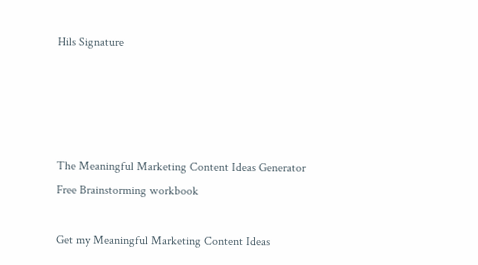Hils Signature




The Meaningful Marketing Content Ideas Generator Free Brainstorming workbook

Get my Meaningful Marketing Content Ideas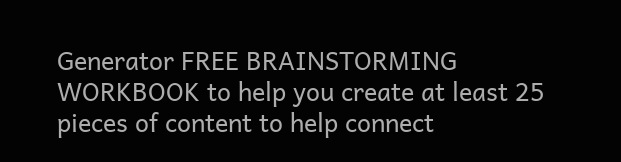Generator FREE BRAINSTORMING WORKBOOK to help you create at least 25 pieces of content to help connect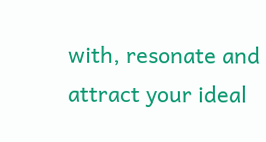with, resonate and attract your ideal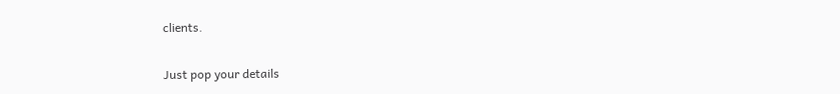clients.

Just pop your details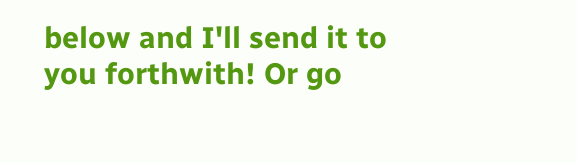below and I'll send it to you forthwith! Or go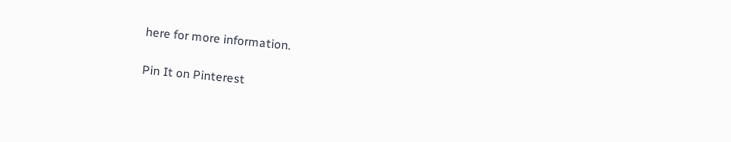here for more information.

Pin It on Pinterest